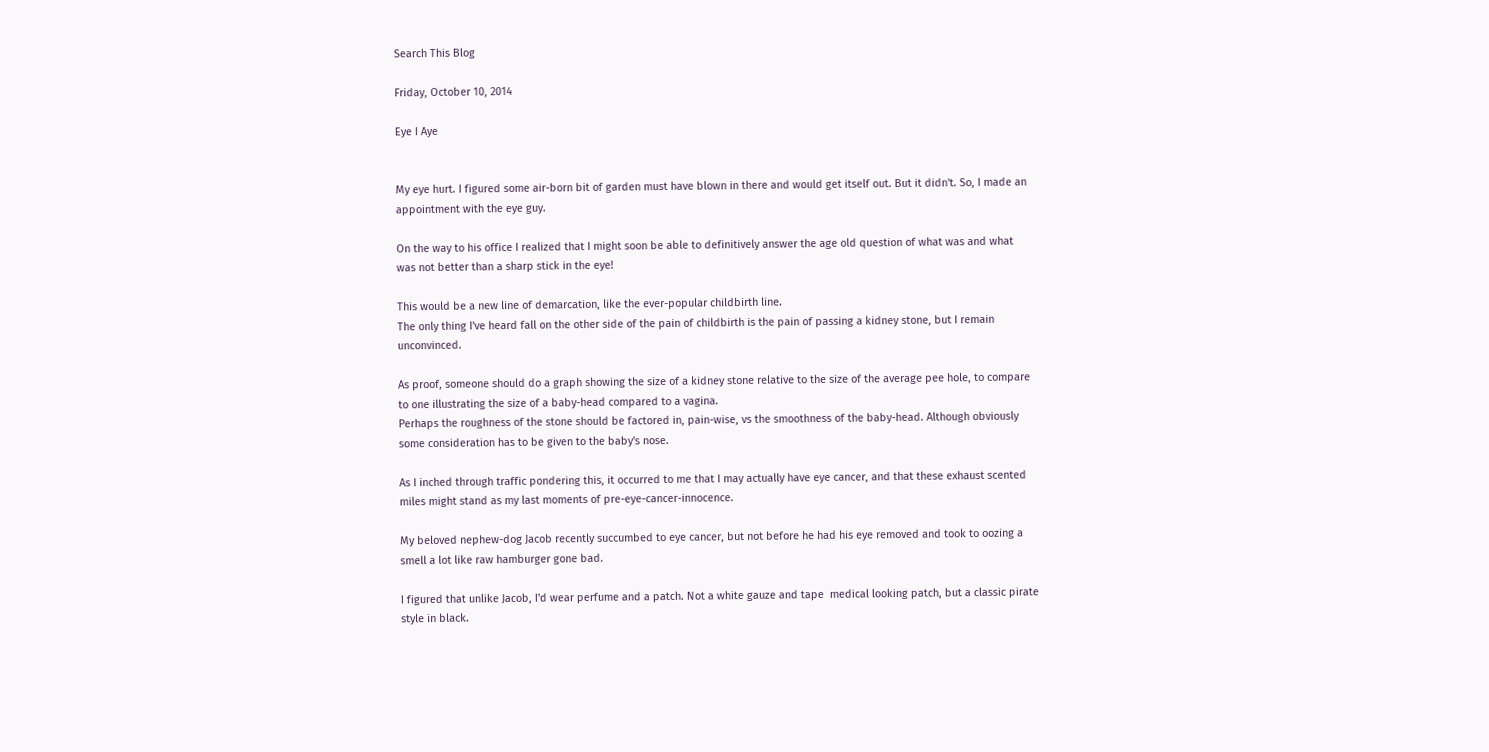Search This Blog

Friday, October 10, 2014

Eye I Aye


My eye hurt. I figured some air-born bit of garden must have blown in there and would get itself out. But it didn't. So, I made an appointment with the eye guy.

On the way to his office I realized that I might soon be able to definitively answer the age old question of what was and what was not better than a sharp stick in the eye!

This would be a new line of demarcation, like the ever-popular childbirth line.
The only thing I've heard fall on the other side of the pain of childbirth is the pain of passing a kidney stone, but I remain unconvinced.

As proof, someone should do a graph showing the size of a kidney stone relative to the size of the average pee hole, to compare to one illustrating the size of a baby-head compared to a vagina.
Perhaps the roughness of the stone should be factored in, pain-wise, vs the smoothness of the baby-head. Although obviously some consideration has to be given to the baby's nose.

As I inched through traffic pondering this, it occurred to me that I may actually have eye cancer, and that these exhaust scented miles might stand as my last moments of pre-eye-cancer-innocence.

My beloved nephew-dog Jacob recently succumbed to eye cancer, but not before he had his eye removed and took to oozing a smell a lot like raw hamburger gone bad.

I figured that unlike Jacob, I'd wear perfume and a patch. Not a white gauze and tape  medical looking patch, but a classic pirate style in black.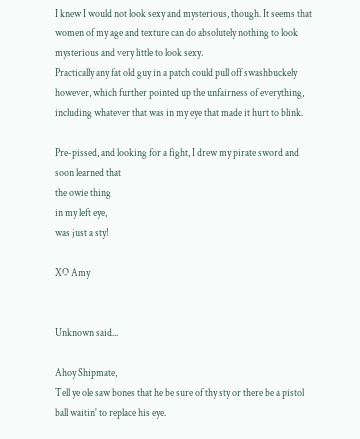I knew I would not look sexy and mysterious, though. It seems that women of my age and texture can do absolutely nothing to look mysterious and very little to look sexy.
Practically any fat old guy in a patch could pull off swashbuckely however, which further pointed up the unfairness of everything, including whatever that was in my eye that made it hurt to blink.

Pre-pissed, and looking for a fight, I drew my pirate sword and soon learned that
the owie thing
in my left eye,
was just a sty!

XO Amy


Unknown said...

Ahoy Shipmate,
Tell ye ole saw bones that he be sure of thy sty or there be a pistol ball waitin' to replace his eye.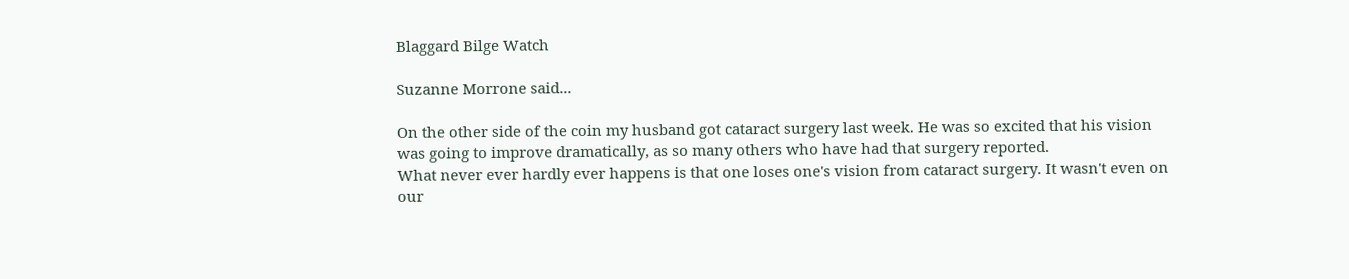Blaggard Bilge Watch

Suzanne Morrone said...

On the other side of the coin my husband got cataract surgery last week. He was so excited that his vision was going to improve dramatically, as so many others who have had that surgery reported.
What never ever hardly ever happens is that one loses one's vision from cataract surgery. It wasn't even on our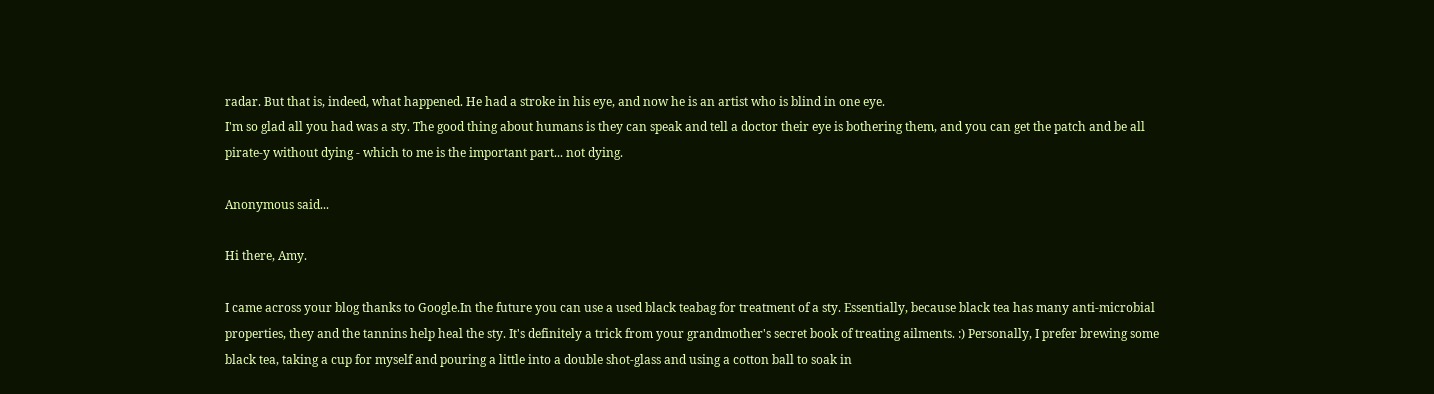radar. But that is, indeed, what happened. He had a stroke in his eye, and now he is an artist who is blind in one eye.
I'm so glad all you had was a sty. The good thing about humans is they can speak and tell a doctor their eye is bothering them, and you can get the patch and be all pirate-y without dying - which to me is the important part... not dying.

Anonymous said...

Hi there, Amy.

I came across your blog thanks to Google.In the future you can use a used black teabag for treatment of a sty. Essentially, because black tea has many anti-microbial properties, they and the tannins help heal the sty. It's definitely a trick from your grandmother's secret book of treating ailments. :) Personally, I prefer brewing some black tea, taking a cup for myself and pouring a little into a double shot-glass and using a cotton ball to soak in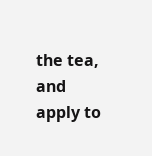the tea, and apply to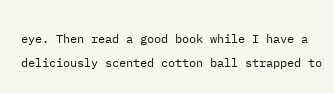eye. Then read a good book while I have a deliciously scented cotton ball strapped to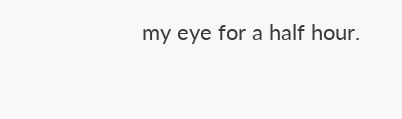my eye for a half hour.